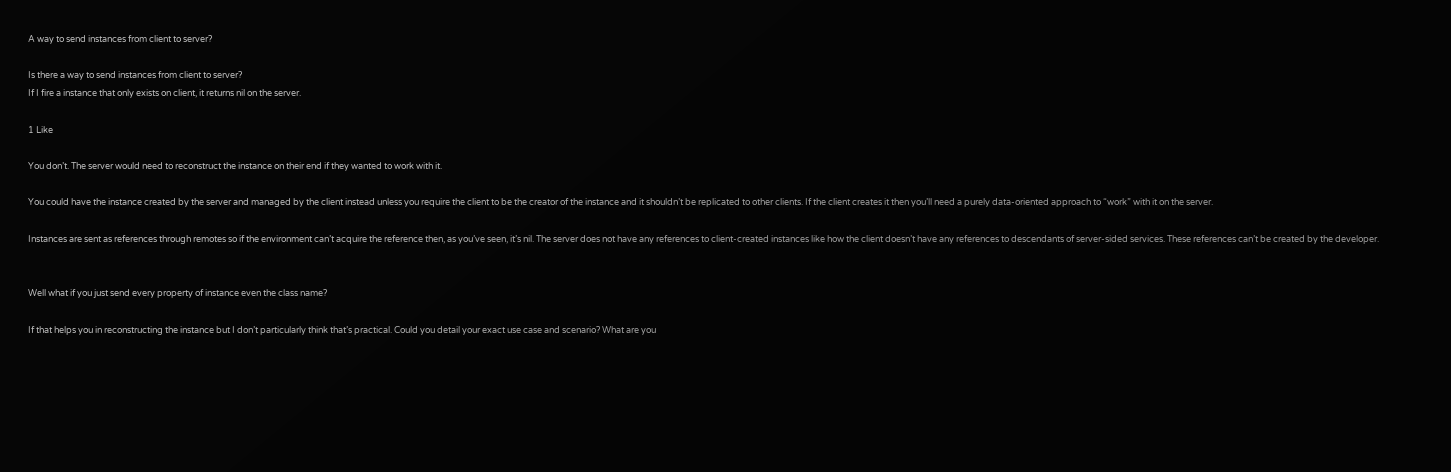A way to send instances from client to server?

Is there a way to send instances from client to server?
If I fire a instance that only exists on client, it returns nil on the server.

1 Like

You don’t. The server would need to reconstruct the instance on their end if they wanted to work with it.

You could have the instance created by the server and managed by the client instead unless you require the client to be the creator of the instance and it shouldn’t be replicated to other clients. If the client creates it then you’ll need a purely data-oriented approach to “work” with it on the server.

Instances are sent as references through remotes so if the environment can’t acquire the reference then, as you’ve seen, it’s nil. The server does not have any references to client-created instances like how the client doesn’t have any references to descendants of server-sided services. These references can’t be created by the developer.


Well what if you just send every property of instance even the class name?

If that helps you in reconstructing the instance but I don’t particularly think that’s practical. Could you detail your exact use case and scenario? What are you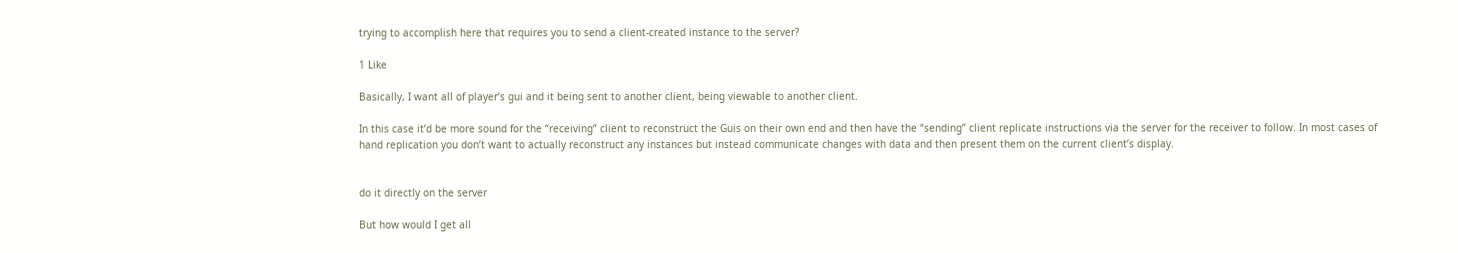trying to accomplish here that requires you to send a client-created instance to the server?

1 Like

Basically, I want all of player’s gui and it being sent to another client, being viewable to another client.

In this case it’d be more sound for the “receiving” client to reconstruct the Guis on their own end and then have the “sending” client replicate instructions via the server for the receiver to follow. In most cases of hand replication you don’t want to actually reconstruct any instances but instead communicate changes with data and then present them on the current client’s display.


do it directly on the server

But how would I get all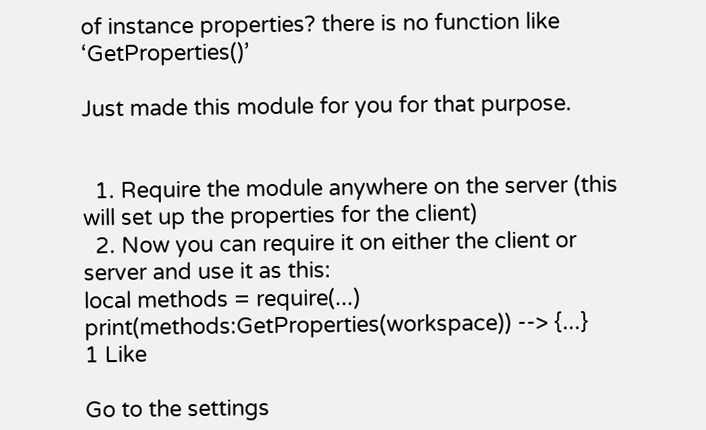of instance properties? there is no function like ‘GetProperties()’

Just made this module for you for that purpose.


  1. Require the module anywhere on the server (this will set up the properties for the client)
  2. Now you can require it on either the client or server and use it as this:
local methods = require(...)
print(methods:GetProperties(workspace)) --> {...}
1 Like

Go to the settings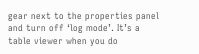gear next to the properties panel and turn off ‘log mode’. It’s a table viewer when you do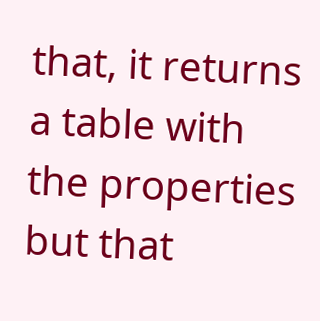that, it returns a table with the properties but that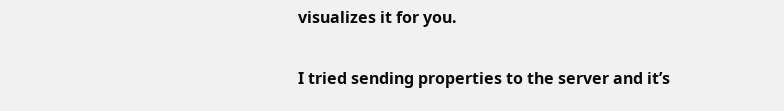visualizes it for you.

I tried sending properties to the server and it’s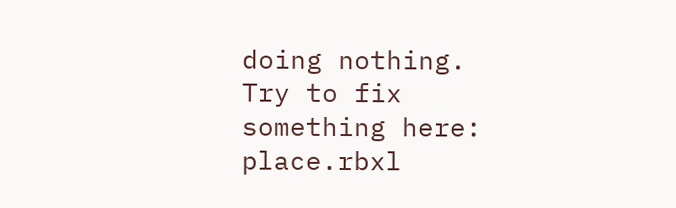doing nothing.
Try to fix something here:
place.rbxl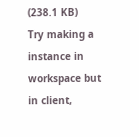(238.1 KB)
Try making a instance in workspace but in client,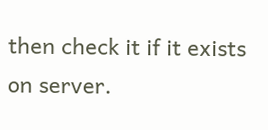then check it if it exists on server.